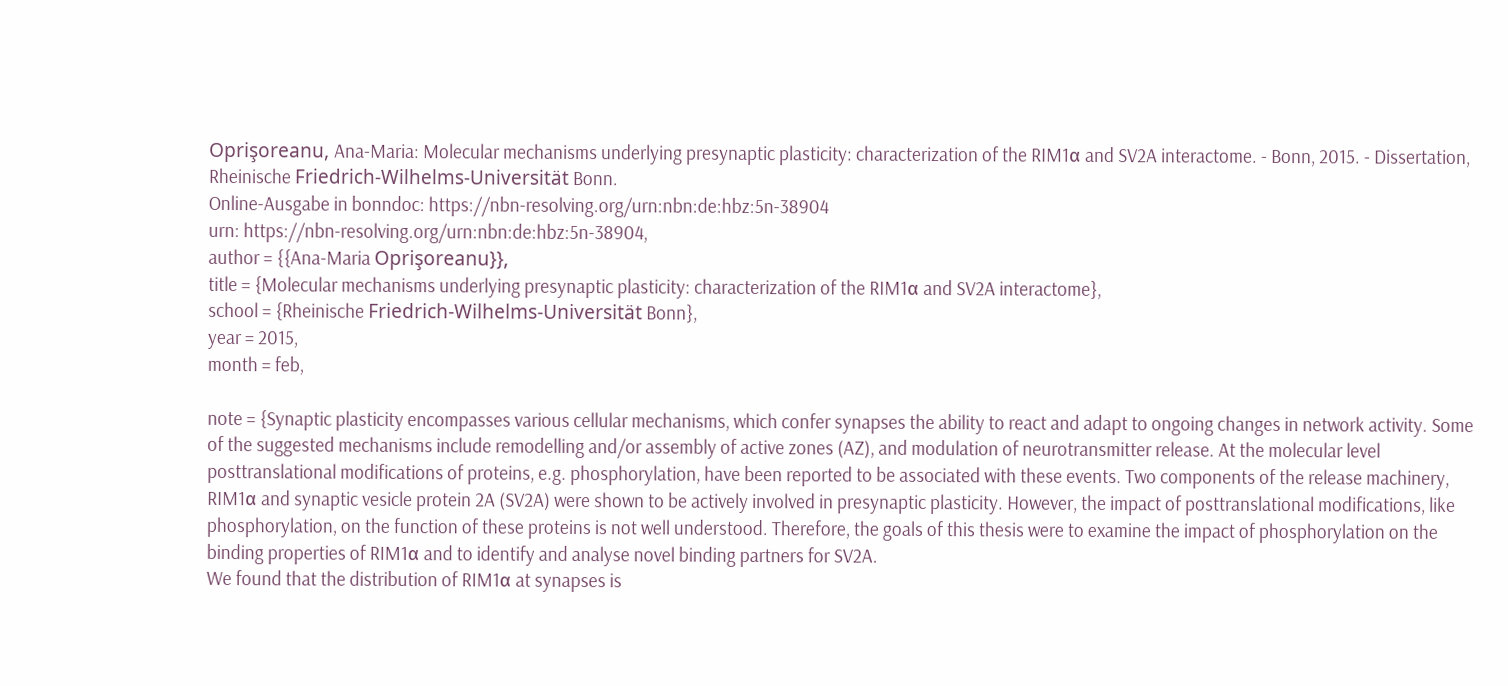Oprişoreanu, Ana-Maria: Molecular mechanisms underlying presynaptic plasticity: characterization of the RIM1α and SV2A interactome. - Bonn, 2015. - Dissertation, Rheinische Friedrich-Wilhelms-Universität Bonn.
Online-Ausgabe in bonndoc: https://nbn-resolving.org/urn:nbn:de:hbz:5n-38904
urn: https://nbn-resolving.org/urn:nbn:de:hbz:5n-38904,
author = {{Ana-Maria Oprişoreanu}},
title = {Molecular mechanisms underlying presynaptic plasticity: characterization of the RIM1α and SV2A interactome},
school = {Rheinische Friedrich-Wilhelms-Universität Bonn},
year = 2015,
month = feb,

note = {Synaptic plasticity encompasses various cellular mechanisms, which confer synapses the ability to react and adapt to ongoing changes in network activity. Some of the suggested mechanisms include remodelling and/or assembly of active zones (AZ), and modulation of neurotransmitter release. At the molecular level posttranslational modifications of proteins, e.g. phosphorylation, have been reported to be associated with these events. Two components of the release machinery, RIM1α and synaptic vesicle protein 2A (SV2A) were shown to be actively involved in presynaptic plasticity. However, the impact of posttranslational modifications, like phosphorylation, on the function of these proteins is not well understood. Therefore, the goals of this thesis were to examine the impact of phosphorylation on the binding properties of RIM1α and to identify and analyse novel binding partners for SV2A.
We found that the distribution of RIM1α at synapses is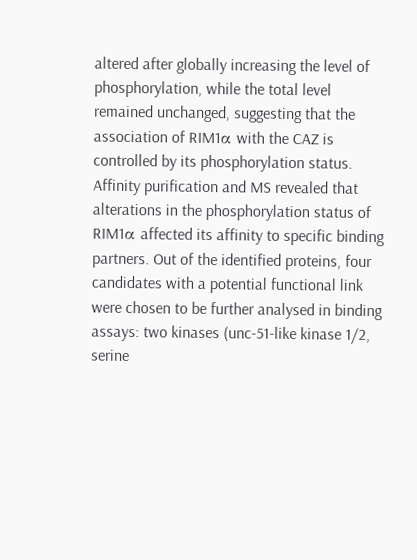altered after globally increasing the level of phosphorylation, while the total level remained unchanged, suggesting that the association of RIM1α with the CAZ is controlled by its phosphorylation status. Affinity purification and MS revealed that alterations in the phosphorylation status of RIM1α affected its affinity to specific binding partners. Out of the identified proteins, four candidates with a potential functional link were chosen to be further analysed in binding assays: two kinases (unc-51-like kinase 1/2, serine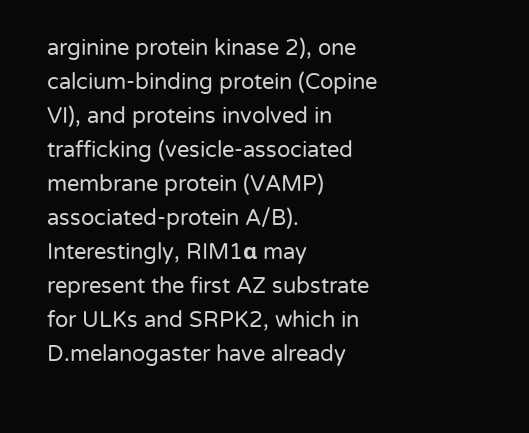arginine protein kinase 2), one calcium-binding protein (Copine VI), and proteins involved in trafficking (vesicle-associated membrane protein (VAMP) associated-protein A/B). Interestingly, RIM1α may represent the first AZ substrate for ULKs and SRPK2, which in D.melanogaster have already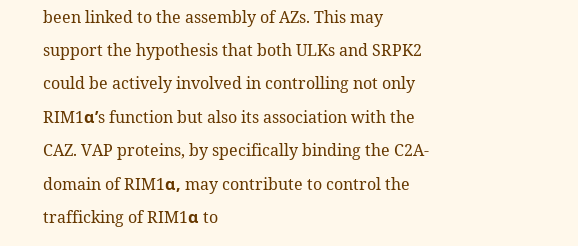been linked to the assembly of AZs. This may support the hypothesis that both ULKs and SRPK2 could be actively involved in controlling not only RIM1α’s function but also its association with the CAZ. VAP proteins, by specifically binding the C2A-domain of RIM1α, may contribute to control the trafficking of RIM1α to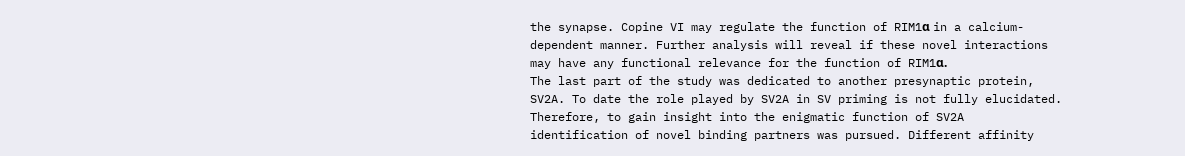the synapse. Copine VI may regulate the function of RIM1α in a calcium-dependent manner. Further analysis will reveal if these novel interactions may have any functional relevance for the function of RIM1α.
The last part of the study was dedicated to another presynaptic protein, SV2A. To date the role played by SV2A in SV priming is not fully elucidated. Therefore, to gain insight into the enigmatic function of SV2A identification of novel binding partners was pursued. Different affinity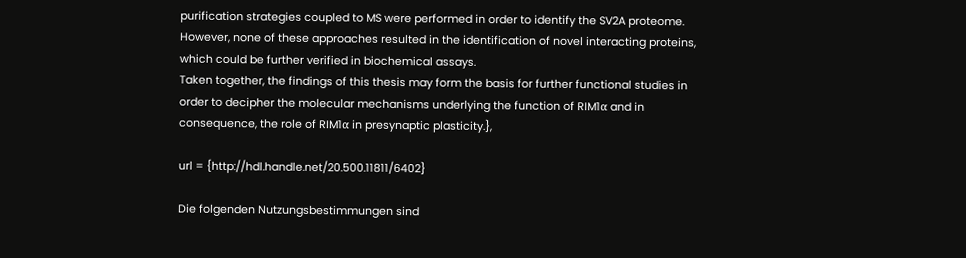purification strategies coupled to MS were performed in order to identify the SV2A proteome. However, none of these approaches resulted in the identification of novel interacting proteins, which could be further verified in biochemical assays.
Taken together, the findings of this thesis may form the basis for further functional studies in order to decipher the molecular mechanisms underlying the function of RIM1α and in consequence, the role of RIM1α in presynaptic plasticity.},

url = {http://hdl.handle.net/20.500.11811/6402}

Die folgenden Nutzungsbestimmungen sind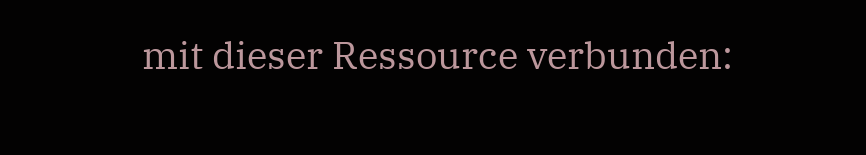mit dieser Ressource verbunden: